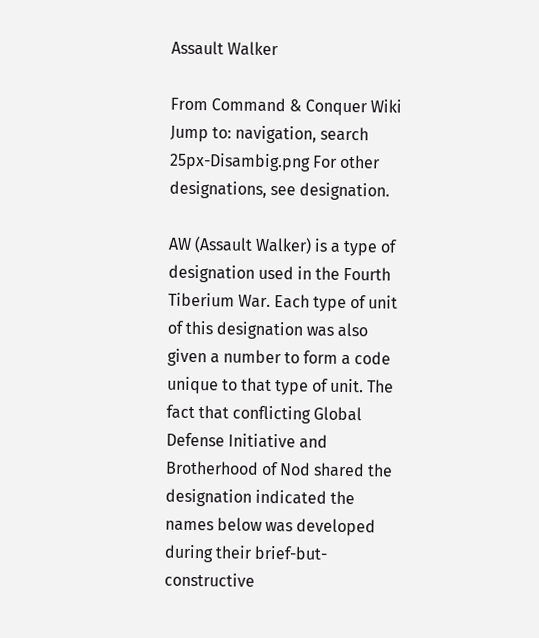Assault Walker

From Command & Conquer Wiki
Jump to: navigation, search
25px-Disambig.png For other designations, see designation.

AW (Assault Walker) is a type of designation used in the Fourth Tiberium War. Each type of unit of this designation was also given a number to form a code unique to that type of unit. The fact that conflicting Global Defense Initiative and Brotherhood of Nod shared the designation indicated the names below was developed during their brief-but-constructive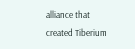alliance that created Tiberium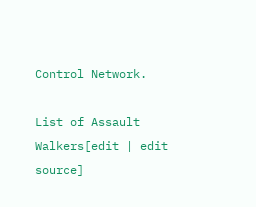Control Network.

List of Assault Walkers[edit | edit source]